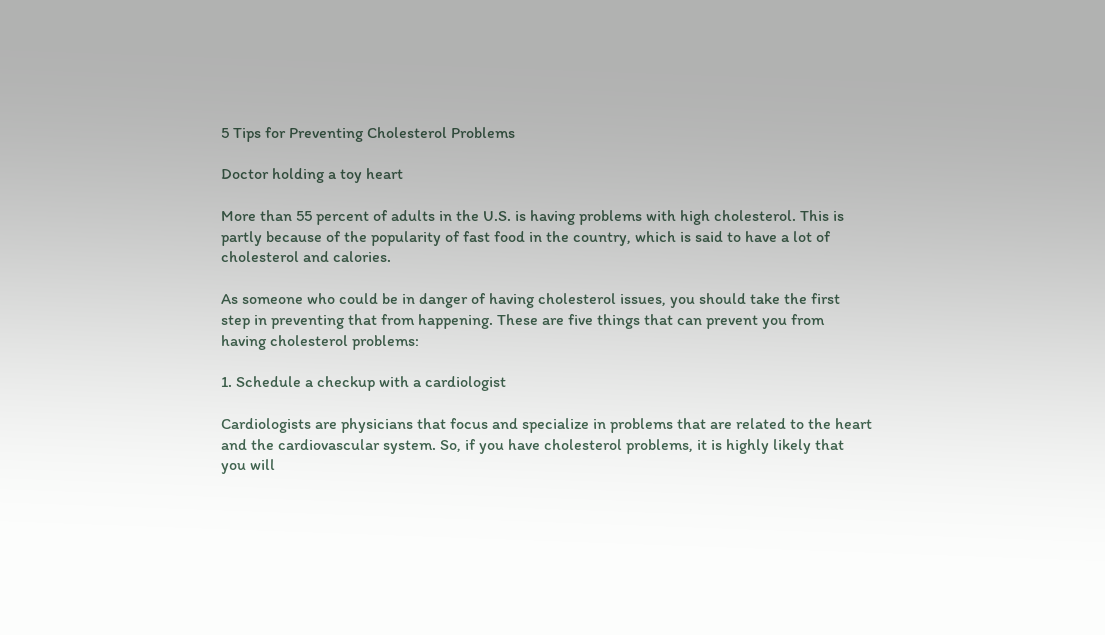5 Tips for Preventing Cholesterol Problems

Doctor holding a toy heart

More than 55 percent of adults in the U.S. is having problems with high cholesterol. This is partly because of the popularity of fast food in the country, which is said to have a lot of cholesterol and calories.

As someone who could be in danger of having cholesterol issues, you should take the first step in preventing that from happening. These are five things that can prevent you from having cholesterol problems:

1. Schedule a checkup with a cardiologist

Cardiologists are physicians that focus and specialize in problems that are related to the heart and the cardiovascular system. So, if you have cholesterol problems, it is highly likely that you will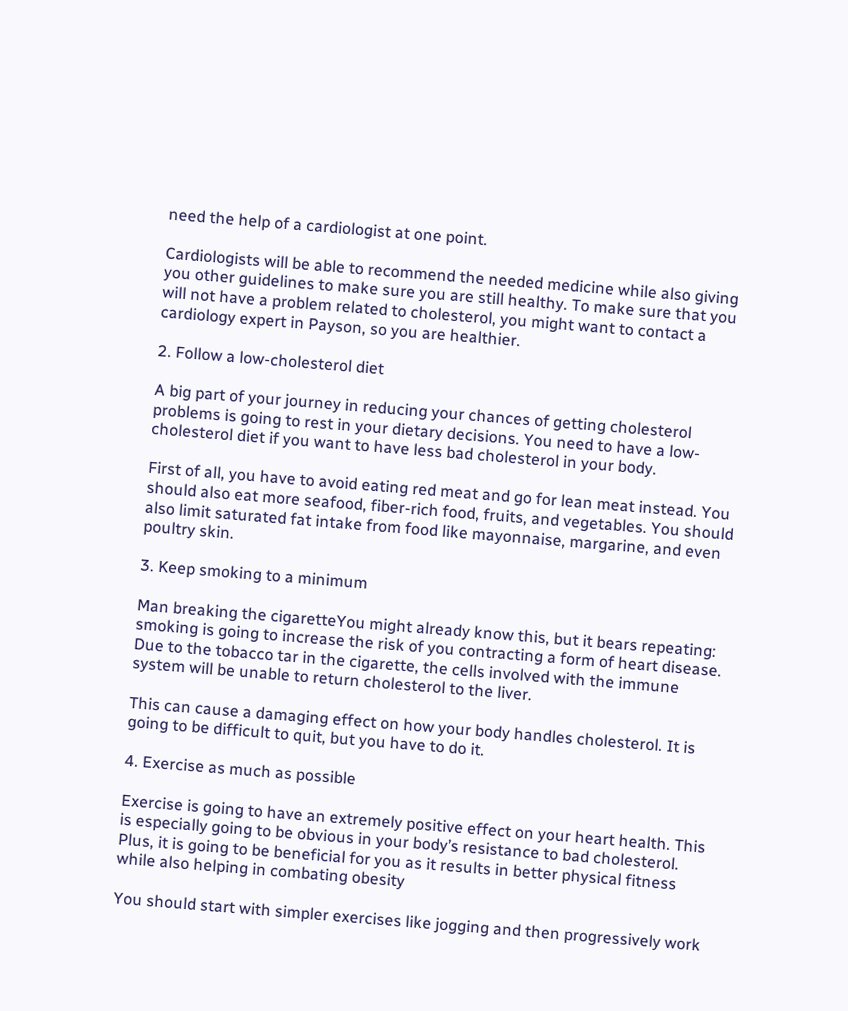need the help of a cardiologist at one point.

Cardiologists will be able to recommend the needed medicine while also giving you other guidelines to make sure you are still healthy. To make sure that you will not have a problem related to cholesterol, you might want to contact a cardiology expert in Payson, so you are healthier.

2. Follow a low-cholesterol diet

A big part of your journey in reducing your chances of getting cholesterol problems is going to rest in your dietary decisions. You need to have a low-cholesterol diet if you want to have less bad cholesterol in your body.

First of all, you have to avoid eating red meat and go for lean meat instead. You should also eat more seafood, fiber-rich food, fruits, and vegetables. You should also limit saturated fat intake from food like mayonnaise, margarine, and even poultry skin.

3. Keep smoking to a minimum

Man breaking the cigaretteYou might already know this, but it bears repeating: smoking is going to increase the risk of you contracting a form of heart disease. Due to the tobacco tar in the cigarette, the cells involved with the immune system will be unable to return cholesterol to the liver.

This can cause a damaging effect on how your body handles cholesterol. It is going to be difficult to quit, but you have to do it.

4. Exercise as much as possible

Exercise is going to have an extremely positive effect on your heart health. This is especially going to be obvious in your body’s resistance to bad cholesterol. Plus, it is going to be beneficial for you as it results in better physical fitness while also helping in combating obesity

You should start with simpler exercises like jogging and then progressively work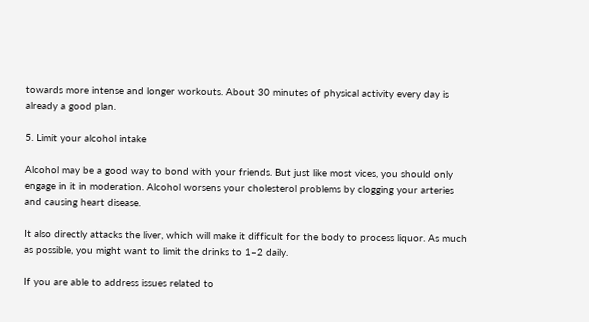towards more intense and longer workouts. About 30 minutes of physical activity every day is already a good plan.

5. Limit your alcohol intake

Alcohol may be a good way to bond with your friends. But just like most vices, you should only engage in it in moderation. Alcohol worsens your cholesterol problems by clogging your arteries and causing heart disease.

It also directly attacks the liver, which will make it difficult for the body to process liquor. As much as possible, you might want to limit the drinks to 1–2 daily.

If you are able to address issues related to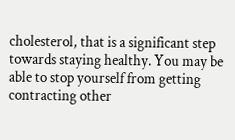cholesterol, that is a significant step towards staying healthy. You may be able to stop yourself from getting contracting other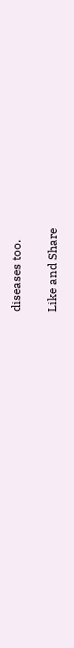diseases too.

Like and Share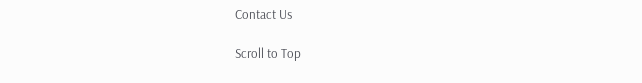Contact Us

Scroll to Top